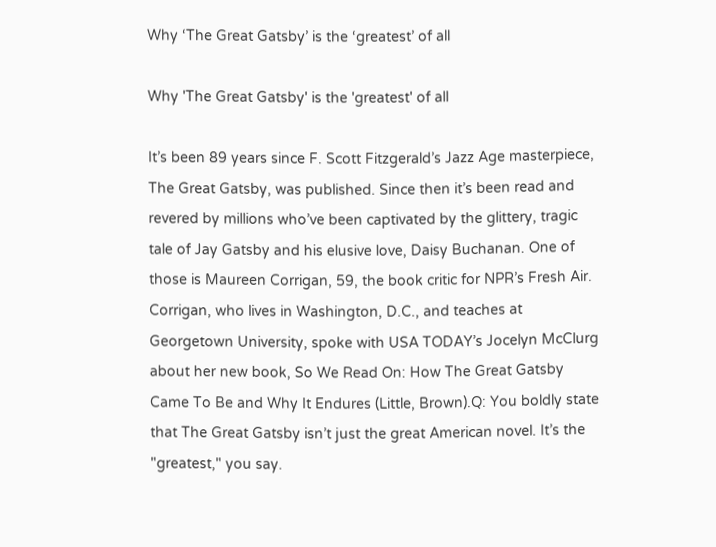Why ‘The Great Gatsby’ is the ‘greatest’ of all

Why 'The Great Gatsby' is the 'greatest' of all

It’s been 89 years since F. Scott Fitzgerald’s Jazz Age masterpiece, The Great Gatsby, was published. Since then it’s been read and revered by millions who’ve been captivated by the glittery, tragic tale of Jay Gatsby and his elusive love, Daisy Buchanan. One of those is Maureen Corrigan, 59, the book critic for NPR’s Fresh Air. Corrigan, who lives in Washington, D.C., and teaches at Georgetown University, spoke with USA TODAY’s Jocelyn McClurg about her new book, So We Read On: How The Great Gatsby Came To Be and Why It Endures (Little, Brown).Q: You boldly state that The Great Gatsby isn’t just the great American novel. It’s the "greatest," you say.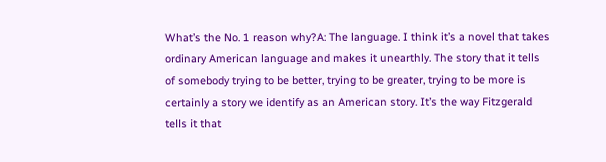What’s the No. 1 reason why?A: The language. I think it’s a novel that takes ordinary American language and makes it unearthly. The story that it tells of somebody trying to be better, trying to be greater, trying to be more is certainly a story we identify as an American story. It’s the way Fitzgerald tells it that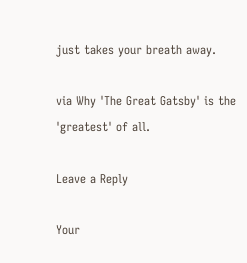just takes your breath away.

via Why 'The Great Gatsby' is the 'greatest' of all.

Leave a Reply

Your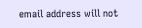email address will not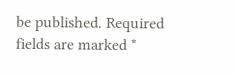be published. Required fields are marked *